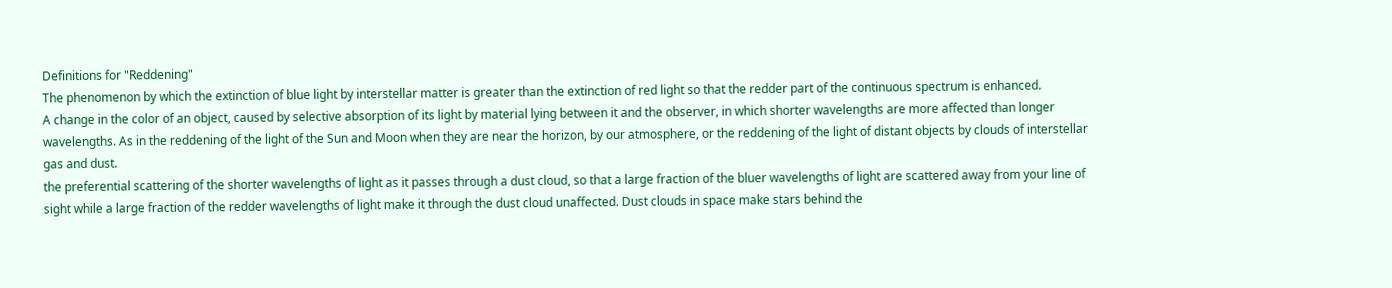Definitions for "Reddening"
The phenomenon by which the extinction of blue light by interstellar matter is greater than the extinction of red light so that the redder part of the continuous spectrum is enhanced.
A change in the color of an object, caused by selective absorption of its light by material lying between it and the observer, in which shorter wavelengths are more affected than longer wavelengths. As in the reddening of the light of the Sun and Moon when they are near the horizon, by our atmosphere, or the reddening of the light of distant objects by clouds of interstellar gas and dust.
the preferential scattering of the shorter wavelengths of light as it passes through a dust cloud, so that a large fraction of the bluer wavelengths of light are scattered away from your line of sight while a large fraction of the redder wavelengths of light make it through the dust cloud unaffected. Dust clouds in space make stars behind the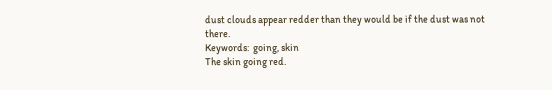dust clouds appear redder than they would be if the dust was not there.
Keywords:  going, skin
The skin going red.